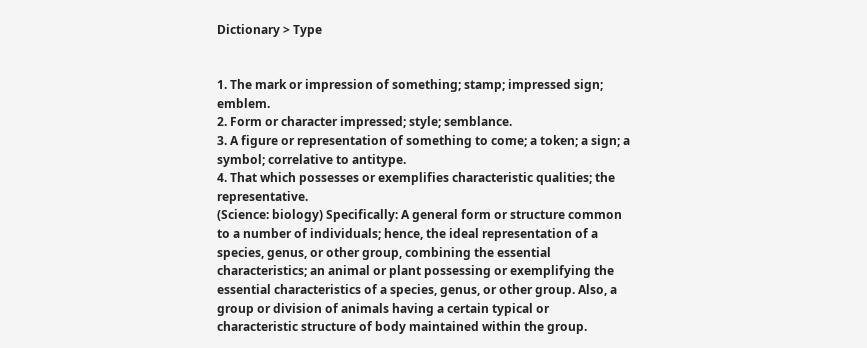Dictionary > Type


1. The mark or impression of something; stamp; impressed sign; emblem.
2. Form or character impressed; style; semblance.
3. A figure or representation of something to come; a token; a sign; a symbol; correlative to antitype.
4. That which possesses or exemplifies characteristic qualities; the representative.
(Science: biology) Specifically: A general form or structure common to a number of individuals; hence, the ideal representation of a species, genus, or other group, combining the essential characteristics; an animal or plant possessing or exemplifying the essential characteristics of a species, genus, or other group. Also, a group or division of animals having a certain typical or characteristic structure of body maintained within the group.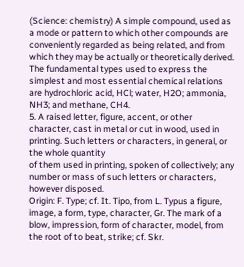(Science: chemistry) A simple compound, used as a mode or pattern to which other compounds are conveniently regarded as being related, and from which they may be actually or theoretically derived.
The fundamental types used to express the simplest and most essential chemical relations are hydrochloric acid, HCl; water, H2O; ammonia, NH3; and methane, CH4.
5. A raised letter, figure, accent, or other character, cast in metal or cut in wood, used in printing. Such letters or characters, in general, or the whole quantity
of them used in printing, spoken of collectively; any number or mass of such letters or characters, however disposed.
Origin: F. Type; cf. It. Tipo, from L. Typus a figure, image, a form, type, character, Gr. The mark of a blow, impression, form of character, model, from the root of to beat, strike; cf. Skr.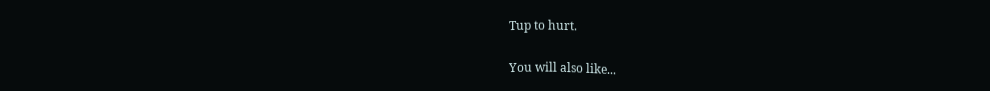Tup to hurt.

You will also like...